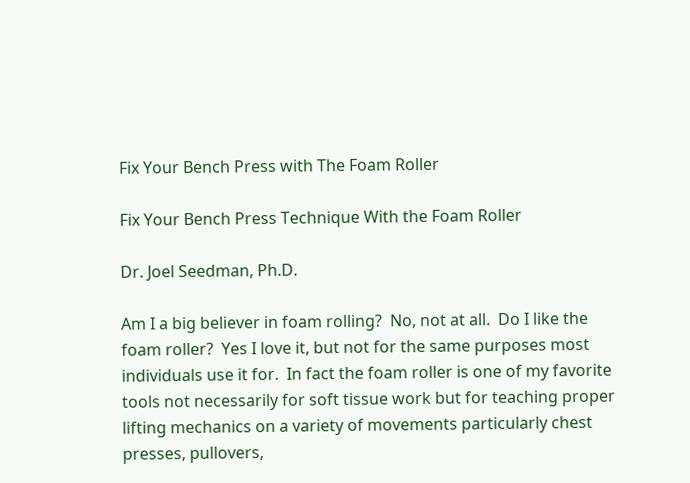Fix Your Bench Press with The Foam Roller

Fix Your Bench Press Technique With the Foam Roller

Dr. Joel Seedman, Ph.D.

Am I a big believer in foam rolling?  No, not at all.  Do I like the foam roller?  Yes I love it, but not for the same purposes most individuals use it for.  In fact the foam roller is one of my favorite tools not necessarily for soft tissue work but for teaching proper lifting mechanics on a variety of movements particularly chest presses, pullovers,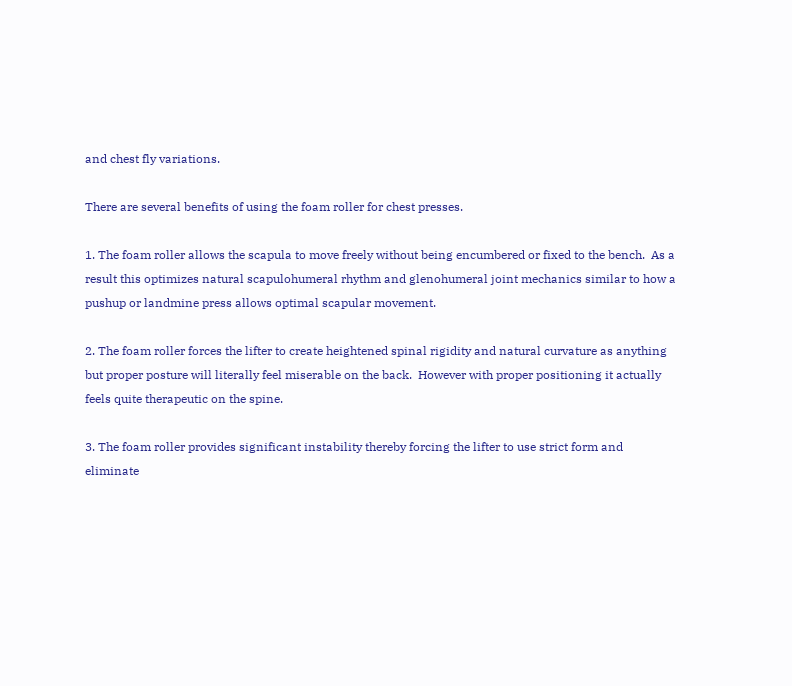and chest fly variations.

There are several benefits of using the foam roller for chest presses.

1. The foam roller allows the scapula to move freely without being encumbered or fixed to the bench.  As a result this optimizes natural scapulohumeral rhythm and glenohumeral joint mechanics similar to how a pushup or landmine press allows optimal scapular movement.

2. The foam roller forces the lifter to create heightened spinal rigidity and natural curvature as anything but proper posture will literally feel miserable on the back.  However with proper positioning it actually feels quite therapeutic on the spine.

3. The foam roller provides significant instability thereby forcing the lifter to use strict form and eliminate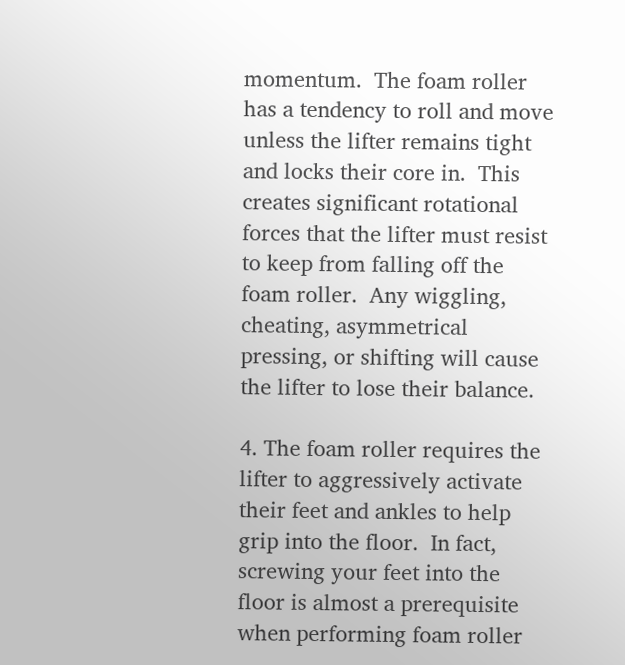momentum.  The foam roller has a tendency to roll and move unless the lifter remains tight and locks their core in.  This creates significant rotational forces that the lifter must resist to keep from falling off the foam roller.  Any wiggling, cheating, asymmetrical pressing, or shifting will cause the lifter to lose their balance.

4. The foam roller requires the lifter to aggressively activate their feet and ankles to help grip into the floor.  In fact, screwing your feet into the floor is almost a prerequisite when performing foam roller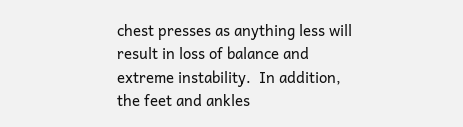chest presses as anything less will result in loss of balance and extreme instability.  In addition, the feet and ankles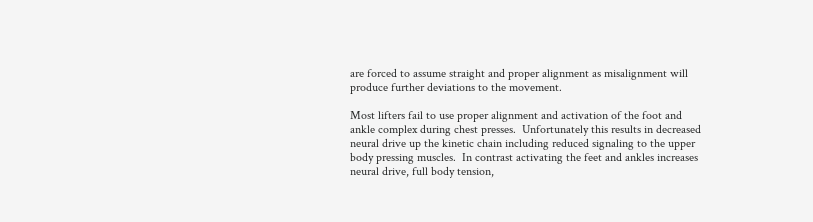are forced to assume straight and proper alignment as misalignment will produce further deviations to the movement.

Most lifters fail to use proper alignment and activation of the foot and ankle complex during chest presses.  Unfortunately this results in decreased neural drive up the kinetic chain including reduced signaling to the upper body pressing muscles.  In contrast activating the feet and ankles increases neural drive, full body tension,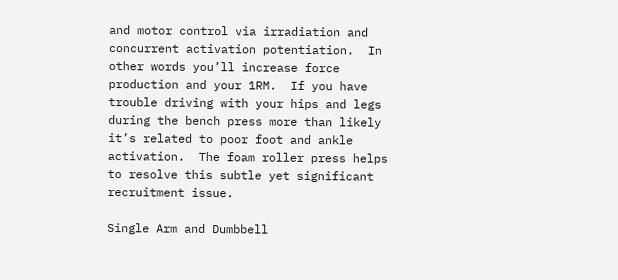and motor control via irradiation and concurrent activation potentiation.  In other words you’ll increase force production and your 1RM.  If you have trouble driving with your hips and legs during the bench press more than likely it’s related to poor foot and ankle activation.  The foam roller press helps to resolve this subtle yet significant recruitment issue.

Single Arm and Dumbbell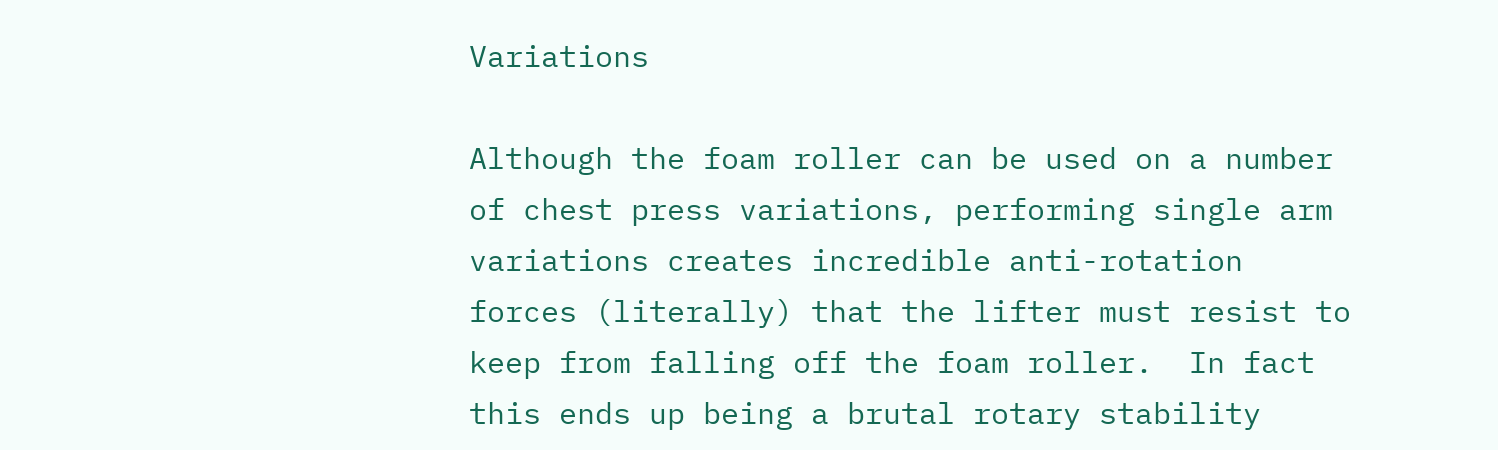Variations

Although the foam roller can be used on a number of chest press variations, performing single arm variations creates incredible anti-rotation forces (literally) that the lifter must resist to keep from falling off the foam roller.  In fact this ends up being a brutal rotary stability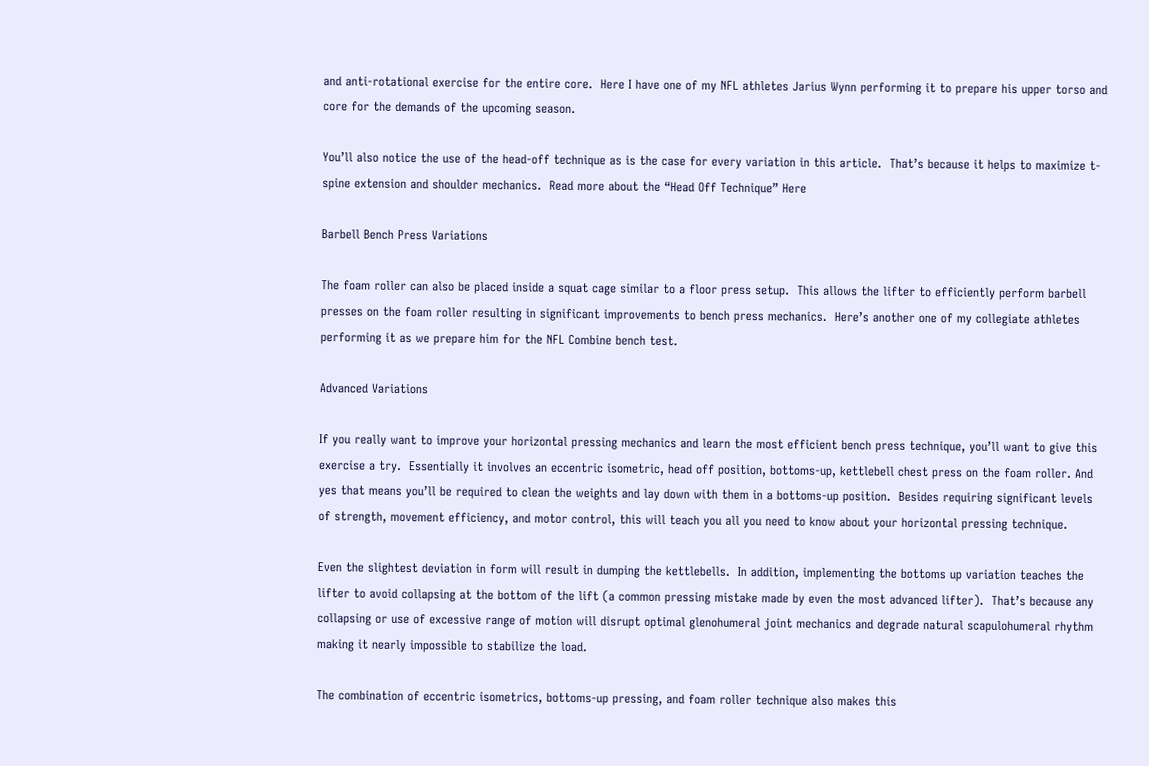and anti-rotational exercise for the entire core.  Here I have one of my NFL athletes Jarius Wynn performing it to prepare his upper torso and core for the demands of the upcoming season.

You’ll also notice the use of the head-off technique as is the case for every variation in this article.  That’s because it helps to maximize t-spine extension and shoulder mechanics.  Read more about the “Head Off Technique” Here

Barbell Bench Press Variations

The foam roller can also be placed inside a squat cage similar to a floor press setup.  This allows the lifter to efficiently perform barbell presses on the foam roller resulting in significant improvements to bench press mechanics.  Here’s another one of my collegiate athletes performing it as we prepare him for the NFL Combine bench test.

Advanced Variations

If you really want to improve your horizontal pressing mechanics and learn the most efficient bench press technique, you’ll want to give this exercise a try.  Essentially it involves an eccentric isometric, head off position, bottoms-up, kettlebell chest press on the foam roller. And yes that means you’ll be required to clean the weights and lay down with them in a bottoms-up position.  Besides requiring significant levels of strength, movement efficiency, and motor control, this will teach you all you need to know about your horizontal pressing technique.

Even the slightest deviation in form will result in dumping the kettlebells.  In addition, implementing the bottoms up variation teaches the lifter to avoid collapsing at the bottom of the lift (a common pressing mistake made by even the most advanced lifter).  That’s because any collapsing or use of excessive range of motion will disrupt optimal glenohumeral joint mechanics and degrade natural scapulohumeral rhythm making it nearly impossible to stabilize the load.

The combination of eccentric isometrics, bottoms-up pressing, and foam roller technique also makes this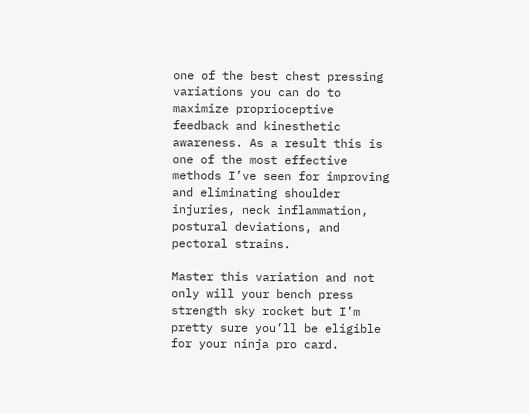one of the best chest pressing variations you can do to maximize proprioceptive feedback and kinesthetic awareness. As a result this is one of the most effective methods I’ve seen for improving and eliminating shoulder injuries, neck inflammation, postural deviations, and pectoral strains.

Master this variation and not only will your bench press strength sky rocket but I’m pretty sure you’ll be eligible for your ninja pro card.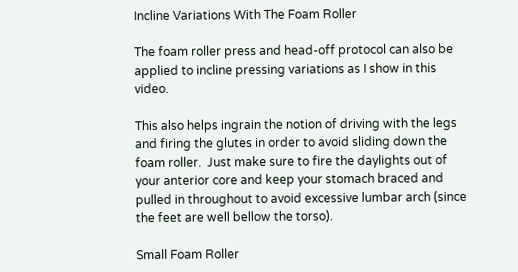Incline Variations With The Foam Roller

The foam roller press and head-off protocol can also be applied to incline pressing variations as I show in this video.

This also helps ingrain the notion of driving with the legs and firing the glutes in order to avoid sliding down the foam roller.  Just make sure to fire the daylights out of your anterior core and keep your stomach braced and pulled in throughout to avoid excessive lumbar arch (since the feet are well bellow the torso).

Small Foam Roller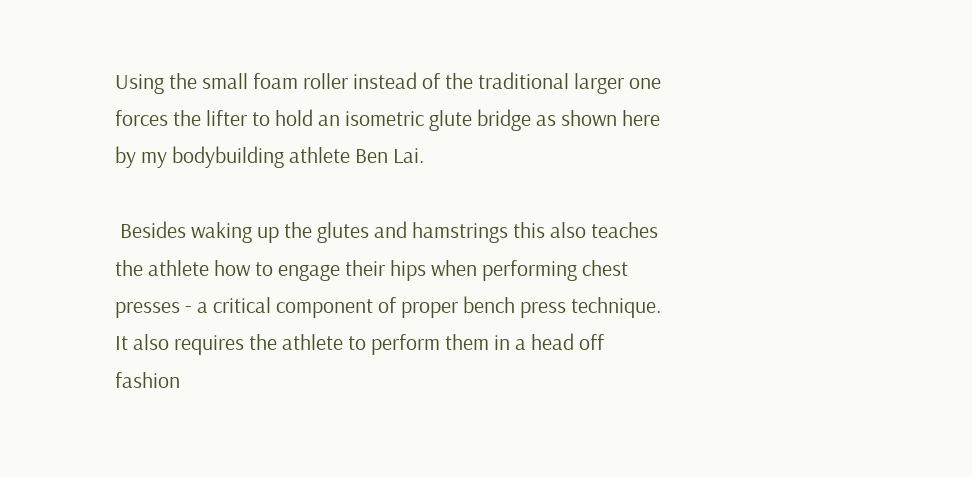Using the small foam roller instead of the traditional larger one forces the lifter to hold an isometric glute bridge as shown here by my bodybuilding athlete Ben Lai.

 Besides waking up the glutes and hamstrings this also teaches the athlete how to engage their hips when performing chest presses - a critical component of proper bench press technique.  It also requires the athlete to perform them in a head off fashion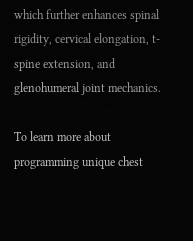which further enhances spinal rigidity, cervical elongation, t-spine extension, and glenohumeral joint mechanics.

To learn more about programming unique chest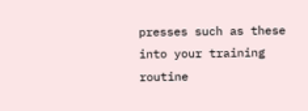presses such as these into your training routine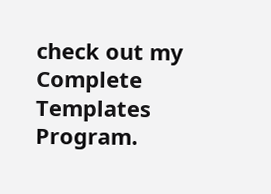check out my Complete Templates Program.